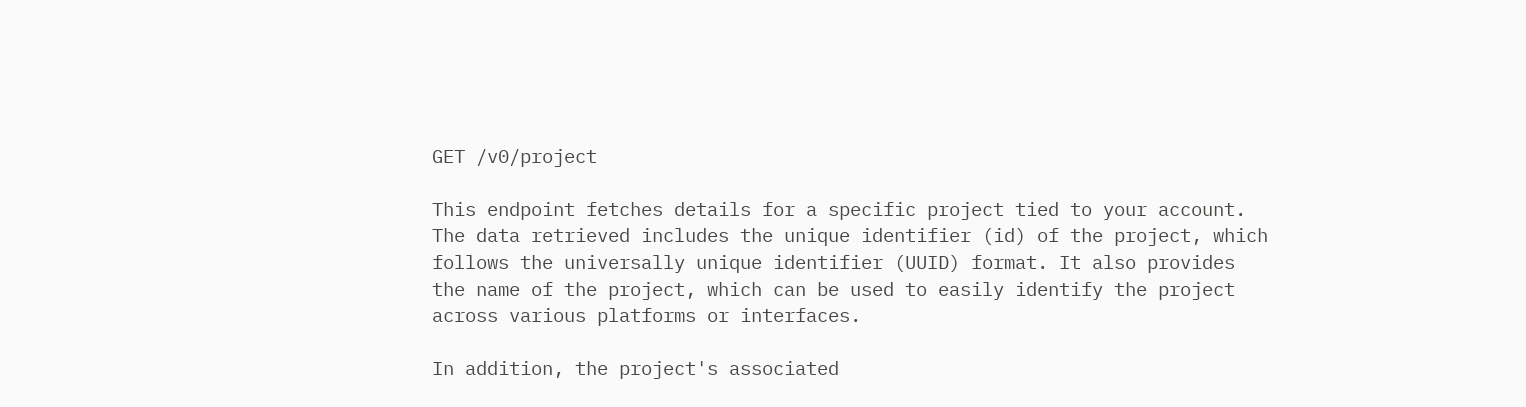GET /v0/project

This endpoint fetches details for a specific project tied to your account. The data retrieved includes the unique identifier (id) of the project, which follows the universally unique identifier (UUID) format. It also provides the name of the project, which can be used to easily identify the project across various platforms or interfaces.

In addition, the project's associated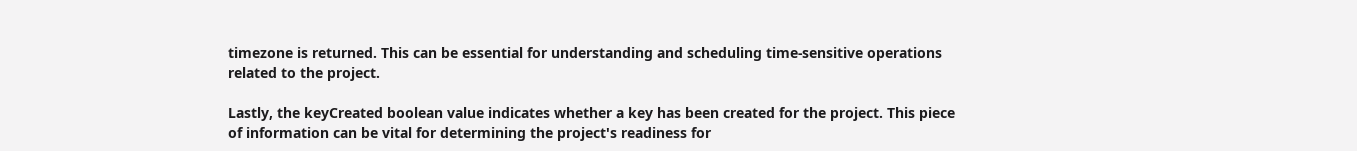timezone is returned. This can be essential for understanding and scheduling time-sensitive operations related to the project.

Lastly, the keyCreated boolean value indicates whether a key has been created for the project. This piece of information can be vital for determining the project's readiness for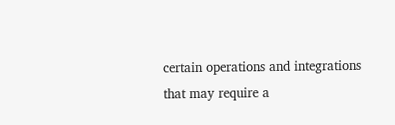certain operations and integrations that may require a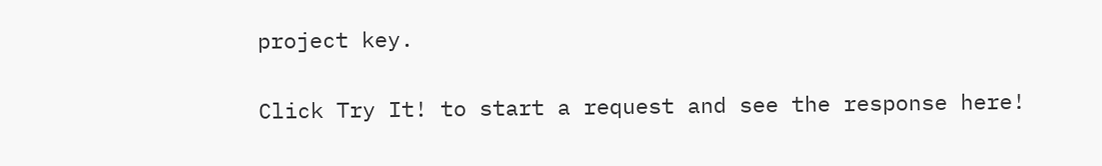project key.

Click Try It! to start a request and see the response here!